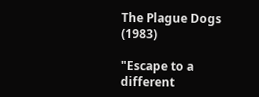The Plague Dogs (1983)

"Escape to a different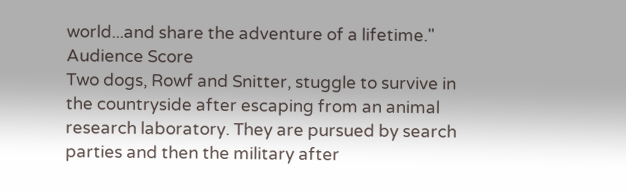world...and share the adventure of a lifetime."
Audience Score
Two dogs, Rowf and Snitter, stuggle to survive in the countryside after escaping from an animal research laboratory. They are pursued by search parties and then the military after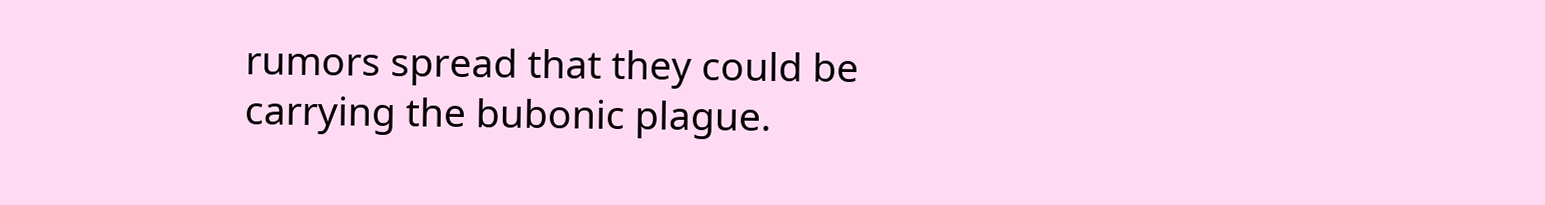rumors spread that they could be carrying the bubonic plague.